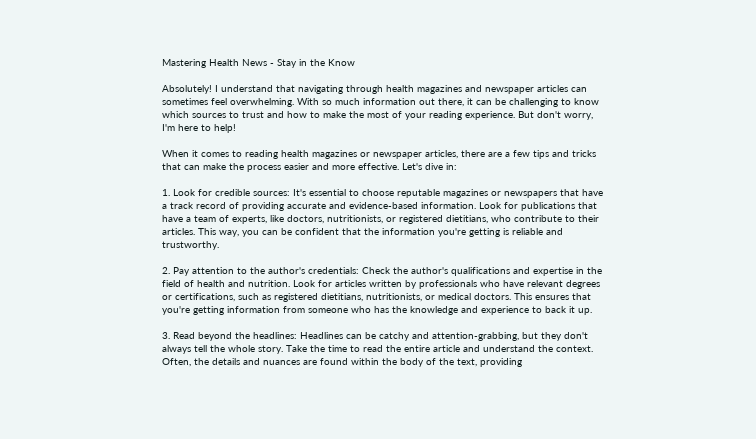Mastering Health News - Stay in the Know

Absolutely! I understand that navigating through health magazines and newspaper articles can sometimes feel overwhelming. With so much information out there, it can be challenging to know which sources to trust and how to make the most of your reading experience. But don't worry, I'm here to help!

When it comes to reading health magazines or newspaper articles, there are a few tips and tricks that can make the process easier and more effective. Let's dive in:

1. Look for credible sources: It's essential to choose reputable magazines or newspapers that have a track record of providing accurate and evidence-based information. Look for publications that have a team of experts, like doctors, nutritionists, or registered dietitians, who contribute to their articles. This way, you can be confident that the information you're getting is reliable and trustworthy.

2. Pay attention to the author's credentials: Check the author's qualifications and expertise in the field of health and nutrition. Look for articles written by professionals who have relevant degrees or certifications, such as registered dietitians, nutritionists, or medical doctors. This ensures that you're getting information from someone who has the knowledge and experience to back it up.

3. Read beyond the headlines: Headlines can be catchy and attention-grabbing, but they don't always tell the whole story. Take the time to read the entire article and understand the context. Often, the details and nuances are found within the body of the text, providing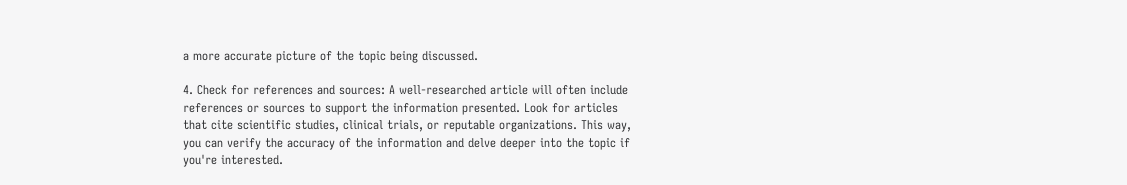a more accurate picture of the topic being discussed.

4. Check for references and sources: A well-researched article will often include references or sources to support the information presented. Look for articles that cite scientific studies, clinical trials, or reputable organizations. This way, you can verify the accuracy of the information and delve deeper into the topic if you're interested.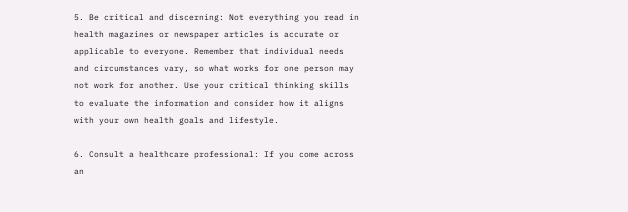5. Be critical and discerning: Not everything you read in health magazines or newspaper articles is accurate or applicable to everyone. Remember that individual needs and circumstances vary, so what works for one person may not work for another. Use your critical thinking skills to evaluate the information and consider how it aligns with your own health goals and lifestyle.

6. Consult a healthcare professional: If you come across an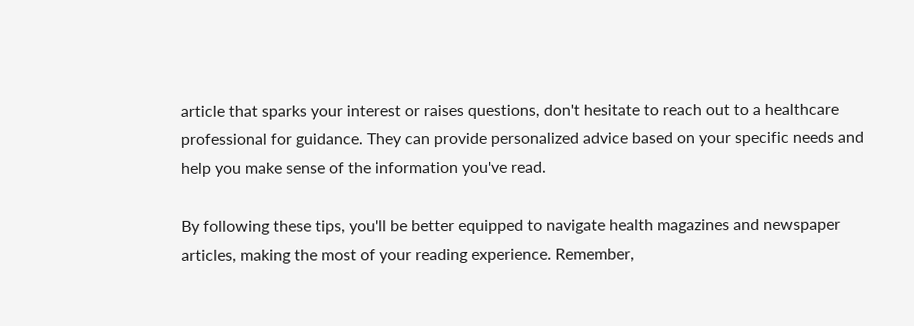article that sparks your interest or raises questions, don't hesitate to reach out to a healthcare professional for guidance. They can provide personalized advice based on your specific needs and help you make sense of the information you've read.

By following these tips, you'll be better equipped to navigate health magazines and newspaper articles, making the most of your reading experience. Remember,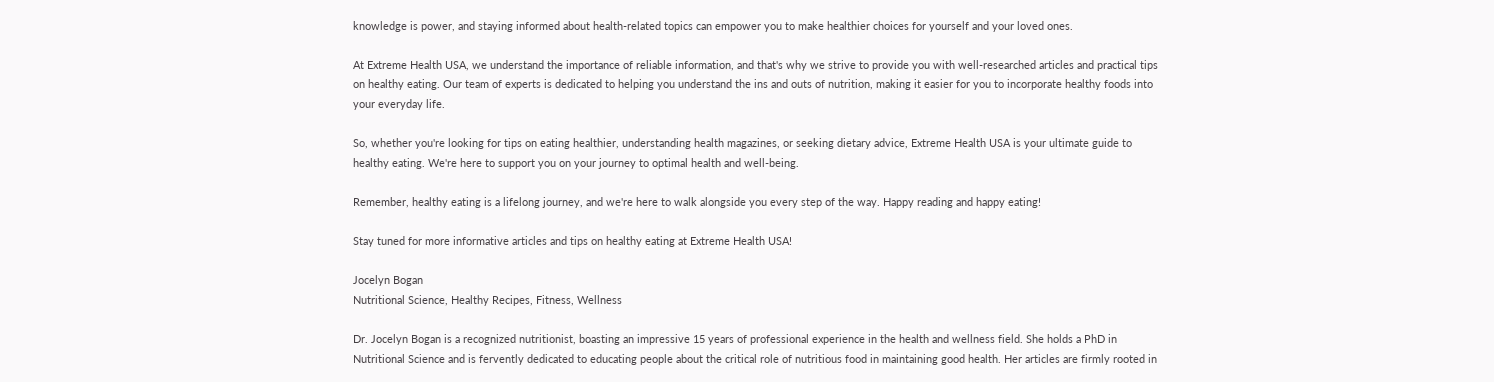knowledge is power, and staying informed about health-related topics can empower you to make healthier choices for yourself and your loved ones.

At Extreme Health USA, we understand the importance of reliable information, and that's why we strive to provide you with well-researched articles and practical tips on healthy eating. Our team of experts is dedicated to helping you understand the ins and outs of nutrition, making it easier for you to incorporate healthy foods into your everyday life.

So, whether you're looking for tips on eating healthier, understanding health magazines, or seeking dietary advice, Extreme Health USA is your ultimate guide to healthy eating. We're here to support you on your journey to optimal health and well-being.

Remember, healthy eating is a lifelong journey, and we're here to walk alongside you every step of the way. Happy reading and happy eating!

Stay tuned for more informative articles and tips on healthy eating at Extreme Health USA!

Jocelyn Bogan
Nutritional Science, Healthy Recipes, Fitness, Wellness

Dr. Jocelyn Bogan is a recognized nutritionist, boasting an impressive 15 years of professional experience in the health and wellness field. She holds a PhD in Nutritional Science and is fervently dedicated to educating people about the critical role of nutritious food in maintaining good health. Her articles are firmly rooted in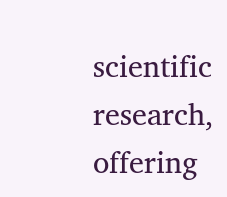scientific research, offering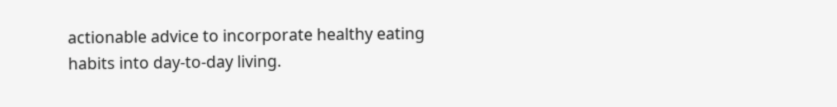actionable advice to incorporate healthy eating habits into day-to-day living.